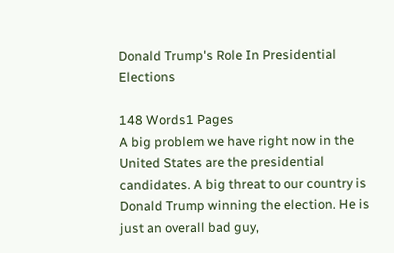Donald Trump's Role In Presidential Elections

148 Words1 Pages
A big problem we have right now in the United States are the presidential candidates. A big threat to our country is Donald Trump winning the election. He is just an overall bad guy,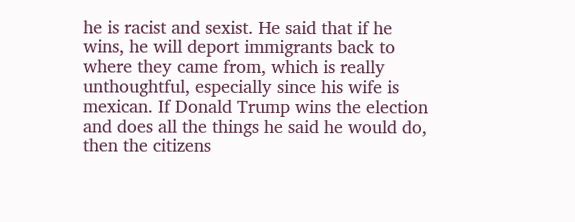he is racist and sexist. He said that if he wins, he will deport immigrants back to where they came from, which is really unthoughtful, especially since his wife is mexican. If Donald Trump wins the election and does all the things he said he would do, then the citizens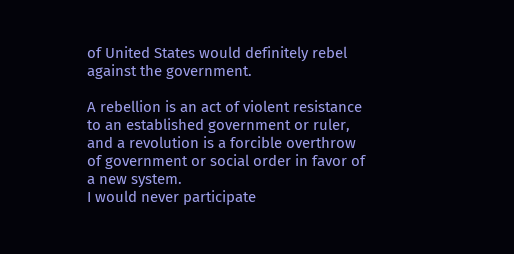of United States would definitely rebel against the government.

A rebellion is an act of violent resistance to an established government or ruler, and a revolution is a forcible overthrow of government or social order in favor of a new system.
I would never participate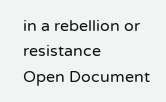in a rebellion or resistance
Open Document